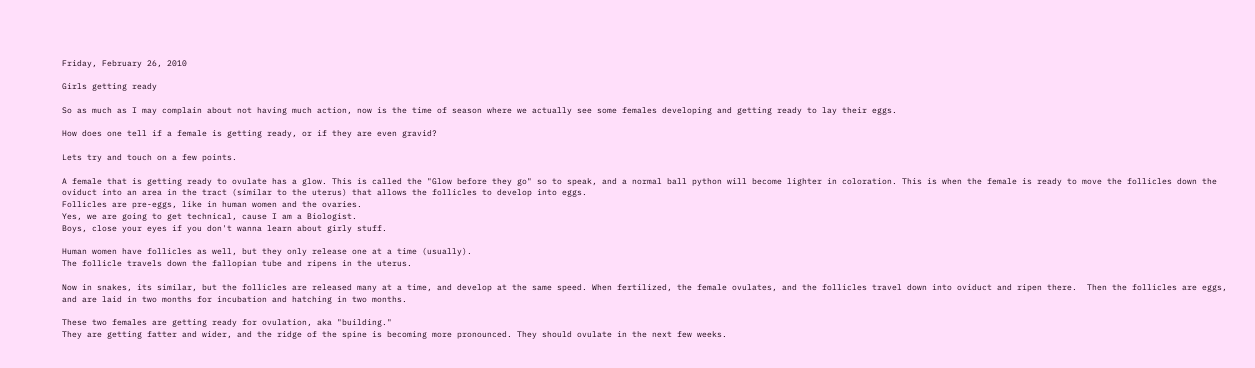Friday, February 26, 2010

Girls getting ready

So as much as I may complain about not having much action, now is the time of season where we actually see some females developing and getting ready to lay their eggs.

How does one tell if a female is getting ready, or if they are even gravid?

Lets try and touch on a few points.

A female that is getting ready to ovulate has a glow. This is called the "Glow before they go" so to speak, and a normal ball python will become lighter in coloration. This is when the female is ready to move the follicles down the oviduct into an area in the tract (similar to the uterus) that allows the follicles to develop into eggs.
Follicles are pre-eggs, like in human women and the ovaries.
Yes, we are going to get technical, cause I am a Biologist.
Boys, close your eyes if you don't wanna learn about girly stuff.

Human women have follicles as well, but they only release one at a time (usually).
The follicle travels down the fallopian tube and ripens in the uterus.

Now in snakes, its similar, but the follicles are released many at a time, and develop at the same speed. When fertilized, the female ovulates, and the follicles travel down into oviduct and ripen there.  Then the follicles are eggs, and are laid in two months for incubation and hatching in two months.

These two females are getting ready for ovulation, aka "building."
They are getting fatter and wider, and the ridge of the spine is becoming more pronounced. They should ovulate in the next few weeks.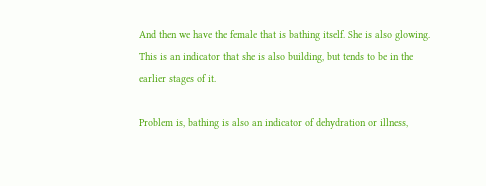And then we have the female that is bathing itself. She is also glowing. This is an indicator that she is also building, but tends to be in the earlier stages of it.

Problem is, bathing is also an indicator of dehydration or illness,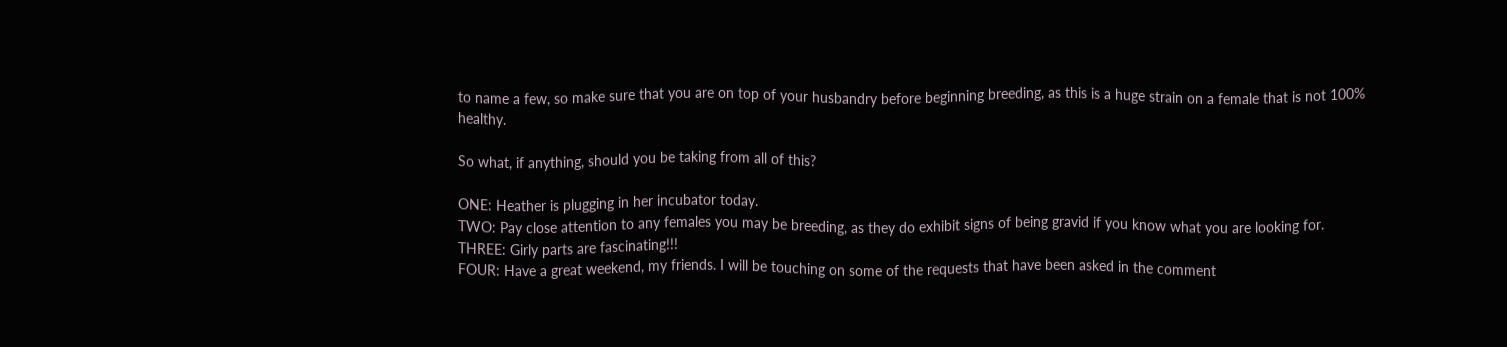to name a few, so make sure that you are on top of your husbandry before beginning breeding, as this is a huge strain on a female that is not 100% healthy.

So what, if anything, should you be taking from all of this?

ONE: Heather is plugging in her incubator today.
TWO: Pay close attention to any females you may be breeding, as they do exhibit signs of being gravid if you know what you are looking for.
THREE: Girly parts are fascinating!!!
FOUR: Have a great weekend, my friends. I will be touching on some of the requests that have been asked in the comment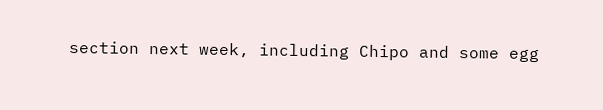section next week, including Chipo and some egg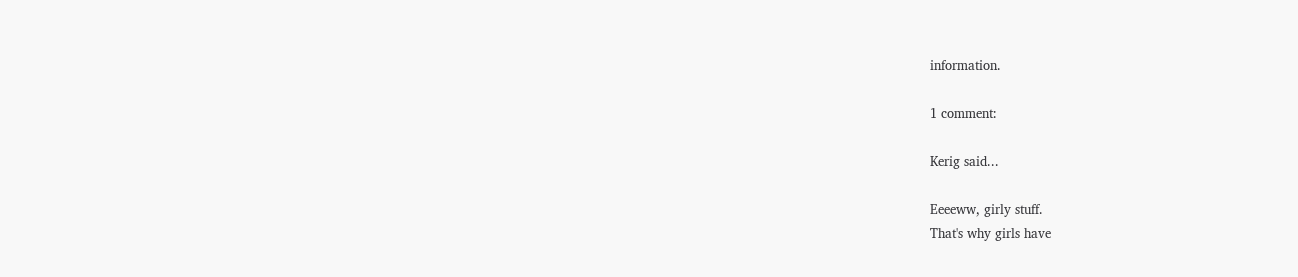information.

1 comment:

Kerig said...

Eeeeww, girly stuff.
That's why girls have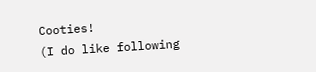Cooties!
(I do like following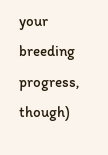your breeding progress, though)